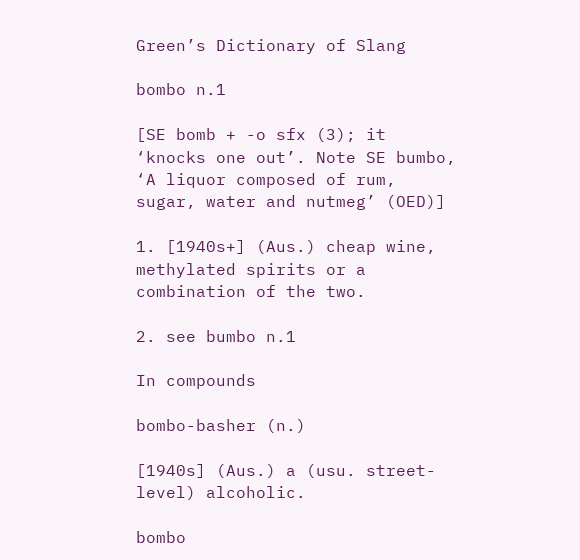Green’s Dictionary of Slang

bombo n.1

[SE bomb + -o sfx (3); it ‘knocks one out’. Note SE bumbo, ‘A liquor composed of rum, sugar, water and nutmeg’ (OED)]

1. [1940s+] (Aus.) cheap wine, methylated spirits or a combination of the two.

2. see bumbo n.1

In compounds

bombo-basher (n.)

[1940s] (Aus.) a (usu. street-level) alcoholic.

bombo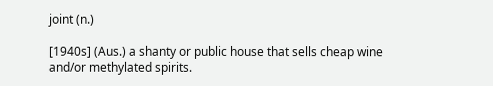joint (n.)

[1940s] (Aus.) a shanty or public house that sells cheap wine and/or methylated spirits.